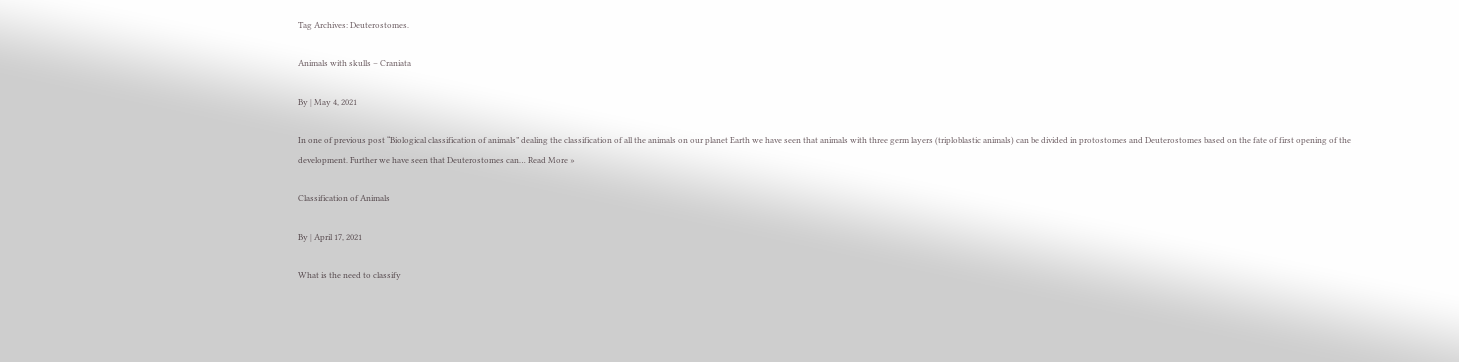Tag Archives: Deuterostomes.

Animals with skulls – Craniata

By | May 4, 2021

In one of previous post “Biological classification of animals” dealing the classification of all the animals on our planet Earth we have seen that animals with three germ layers (triploblastic animals) can be divided in protostomes and Deuterostomes based on the fate of first opening of the development. Further we have seen that Deuterostomes can… Read More »

Classification of Animals

By | April 17, 2021

What is the need to classify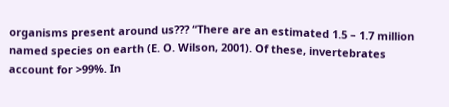organisms present around us??? “There are an estimated 1.5 – 1.7 million named species on earth (E. O. Wilson, 2001). Of these, invertebrates account for >99%. In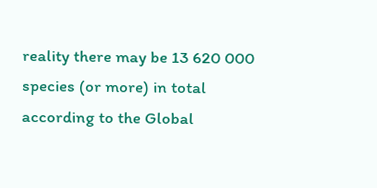reality there may be 13 620 000 species (or more) in total according to the Global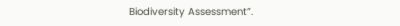Biodiversity Assessment”.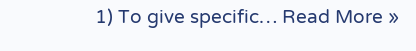1) To give specific… Read More »